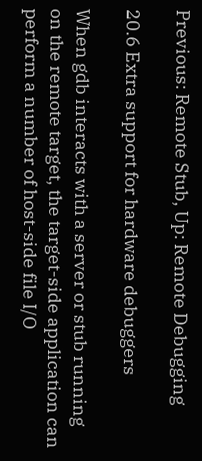Previous: Remote Stub, Up: Remote Debugging

20.6 Extra support for hardware debuggers

When gdb interacts with a server or stub running on the remote target, the target-side application can perform a number of host-side file I/O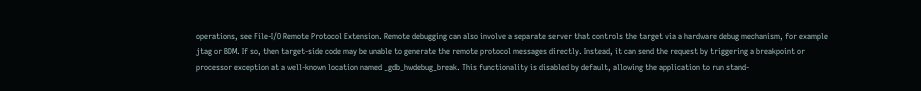operations, see File-I/O Remote Protocol Extension. Remote debugging can also involve a separate server that controls the target via a hardware debug mechanism, for example jtag or BDM. If so, then target-side code may be unable to generate the remote protocol messages directly. Instead, it can send the request by triggering a breakpoint or processor exception at a well-known location named _gdb_hwdebug_break. This functionality is disabled by default, allowing the application to run stand-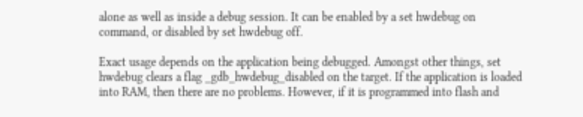alone as well as inside a debug session. It can be enabled by a set hwdebug on command, or disabled by set hwdebug off.

Exact usage depends on the application being debugged. Amongst other things, set hwdebug clears a flag _gdb_hwdebug_disabled on the target. If the application is loaded into RAM, then there are no problems. However, if it is programmed into flash and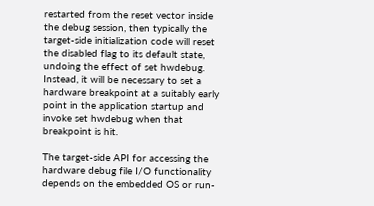restarted from the reset vector inside the debug session, then typically the target-side initialization code will reset the disabled flag to its default state, undoing the effect of set hwdebug. Instead, it will be necessary to set a hardware breakpoint at a suitably early point in the application startup and invoke set hwdebug when that breakpoint is hit.

The target-side API for accessing the hardware debug file I/O functionality depends on the embedded OS or run-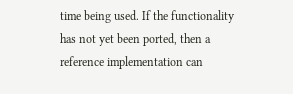time being used. If the functionality has not yet been ported, then a reference implementation can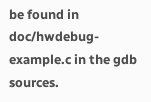be found in doc/hwdebug-example.c in the gdb sources.